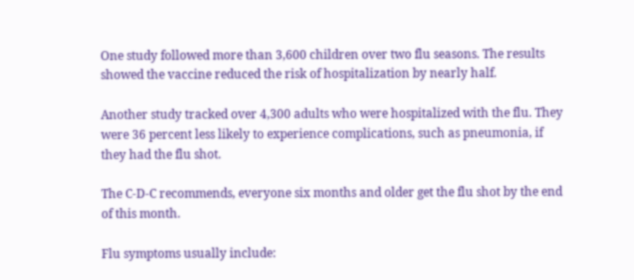One study followed more than 3,600 children over two flu seasons. The results showed the vaccine reduced the risk of hospitalization by nearly half.

Another study tracked over 4,300 adults who were hospitalized with the flu. They were 36 percent less likely to experience complications, such as pneumonia, if they had the flu shot.

The C-D-C recommends, everyone six months and older get the flu shot by the end of this month.

Flu symptoms usually include: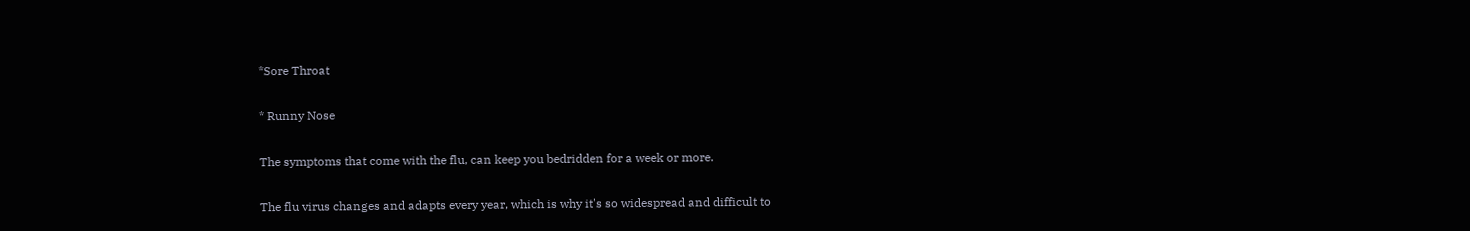*Sore Throat

* Runny Nose

The symptoms that come with the flu, can keep you bedridden for a week or more.

The flu virus changes and adapts every year, which is why it's so widespread and difficult to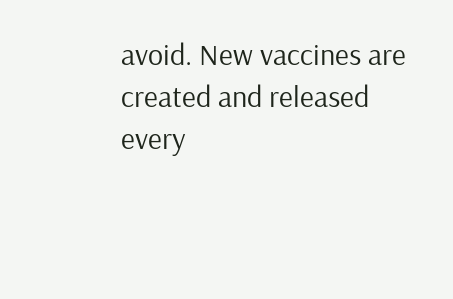avoid. New vaccines are created and released every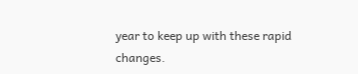year to keep up with these rapid changes.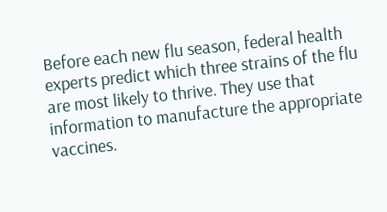Before each new flu season, federal health experts predict which three strains of the flu are most likely to thrive. They use that information to manufacture the appropriate vaccines.